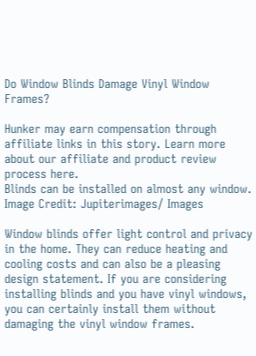Do Window Blinds Damage Vinyl Window Frames?

Hunker may earn compensation through affiliate links in this story. Learn more about our affiliate and product review process here.
Blinds can be installed on almost any window.
Image Credit: Jupiterimages/ Images

Window blinds offer light control and privacy in the home. They can reduce heating and cooling costs and can also be a pleasing design statement. If you are considering installing blinds and you have vinyl windows, you can certainly install them without damaging the vinyl window frames.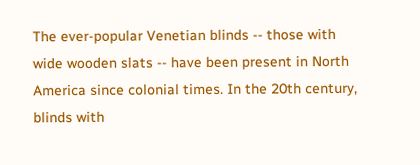The ever-popular Venetian blinds -- those with wide wooden slats -- have been present in North America since colonial times. In the 20th century, blinds with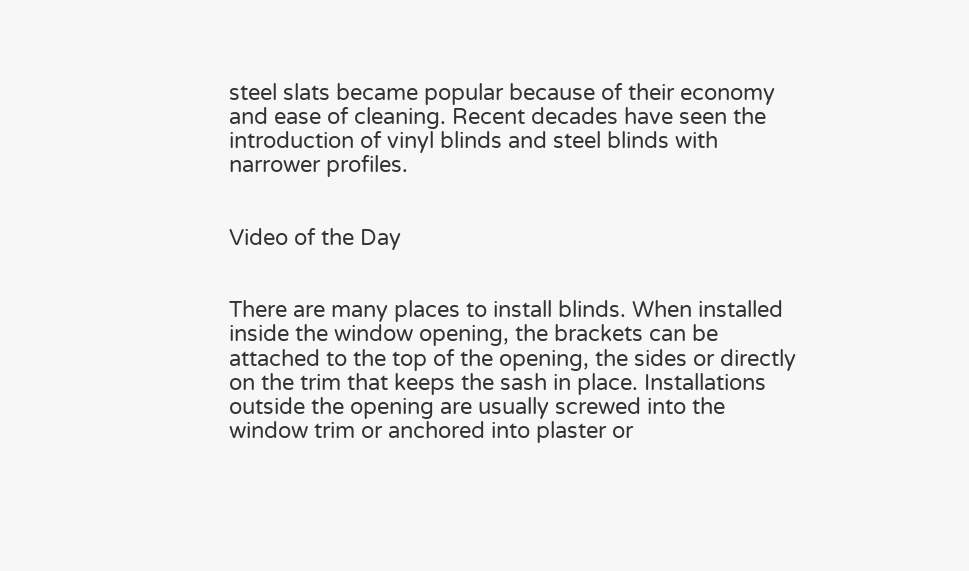steel slats became popular because of their economy and ease of cleaning. Recent decades have seen the introduction of vinyl blinds and steel blinds with narrower profiles.


Video of the Day


There are many places to install blinds. When installed inside the window opening, the brackets can be attached to the top of the opening, the sides or directly on the trim that keeps the sash in place. Installations outside the opening are usually screwed into the window trim or anchored into plaster or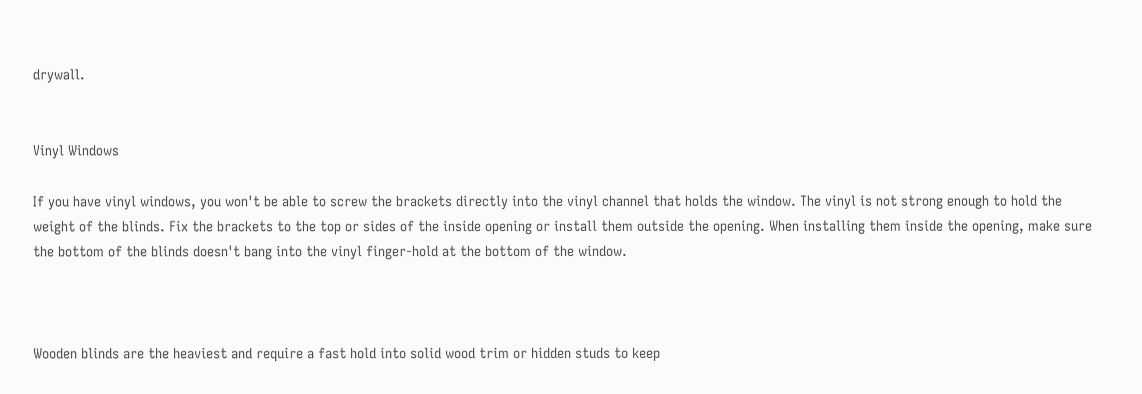drywall.


Vinyl Windows

If you have vinyl windows, you won't be able to screw the brackets directly into the vinyl channel that holds the window. The vinyl is not strong enough to hold the weight of the blinds. Fix the brackets to the top or sides of the inside opening or install them outside the opening. When installing them inside the opening, make sure the bottom of the blinds doesn't bang into the vinyl finger-hold at the bottom of the window.



Wooden blinds are the heaviest and require a fast hold into solid wood trim or hidden studs to keep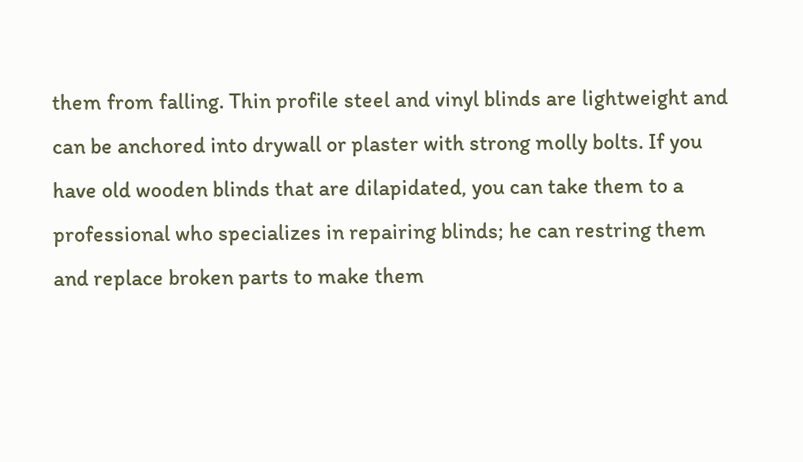them from falling. Thin profile steel and vinyl blinds are lightweight and can be anchored into drywall or plaster with strong molly bolts. If you have old wooden blinds that are dilapidated, you can take them to a professional who specializes in repairing blinds; he can restring them and replace broken parts to make them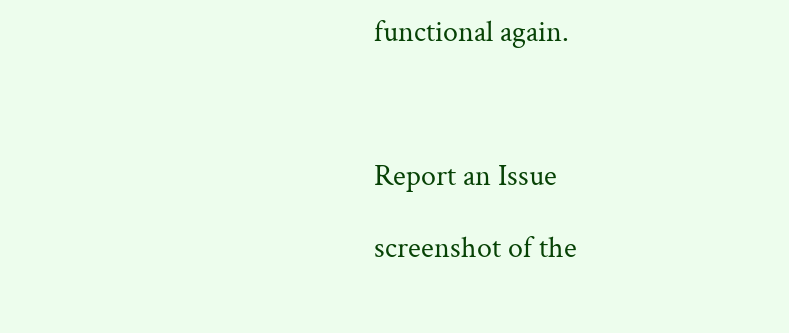functional again.



Report an Issue

screenshot of the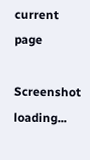current page

Screenshot loading...